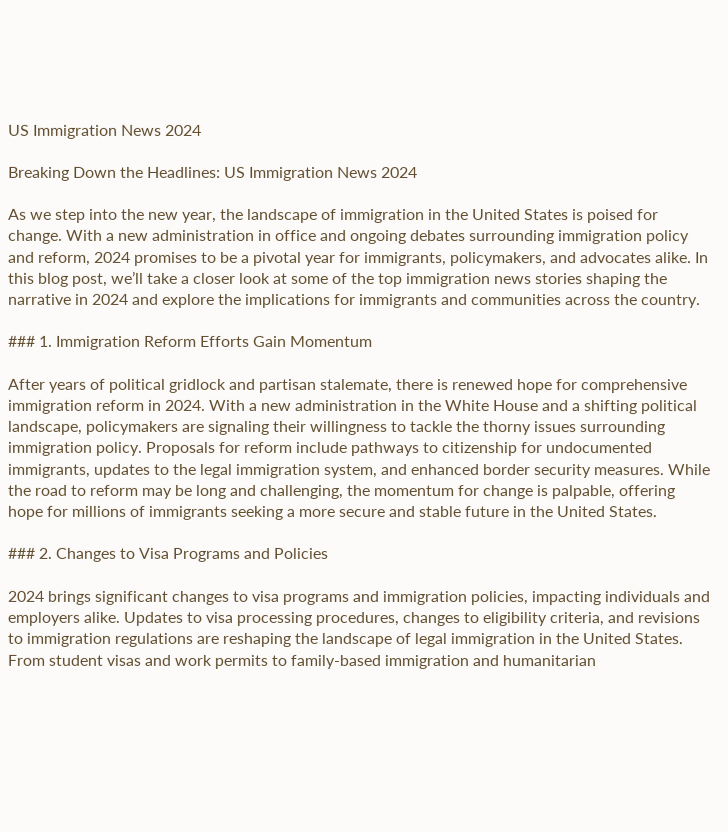US Immigration News 2024

Breaking Down the Headlines: US Immigration News 2024

As we step into the new year, the landscape of immigration in the United States is poised for change. With a new administration in office and ongoing debates surrounding immigration policy and reform, 2024 promises to be a pivotal year for immigrants, policymakers, and advocates alike. In this blog post, we’ll take a closer look at some of the top immigration news stories shaping the narrative in 2024 and explore the implications for immigrants and communities across the country.

### 1. Immigration Reform Efforts Gain Momentum

After years of political gridlock and partisan stalemate, there is renewed hope for comprehensive immigration reform in 2024. With a new administration in the White House and a shifting political landscape, policymakers are signaling their willingness to tackle the thorny issues surrounding immigration policy. Proposals for reform include pathways to citizenship for undocumented immigrants, updates to the legal immigration system, and enhanced border security measures. While the road to reform may be long and challenging, the momentum for change is palpable, offering hope for millions of immigrants seeking a more secure and stable future in the United States.

### 2. Changes to Visa Programs and Policies

2024 brings significant changes to visa programs and immigration policies, impacting individuals and employers alike. Updates to visa processing procedures, changes to eligibility criteria, and revisions to immigration regulations are reshaping the landscape of legal immigration in the United States. From student visas and work permits to family-based immigration and humanitarian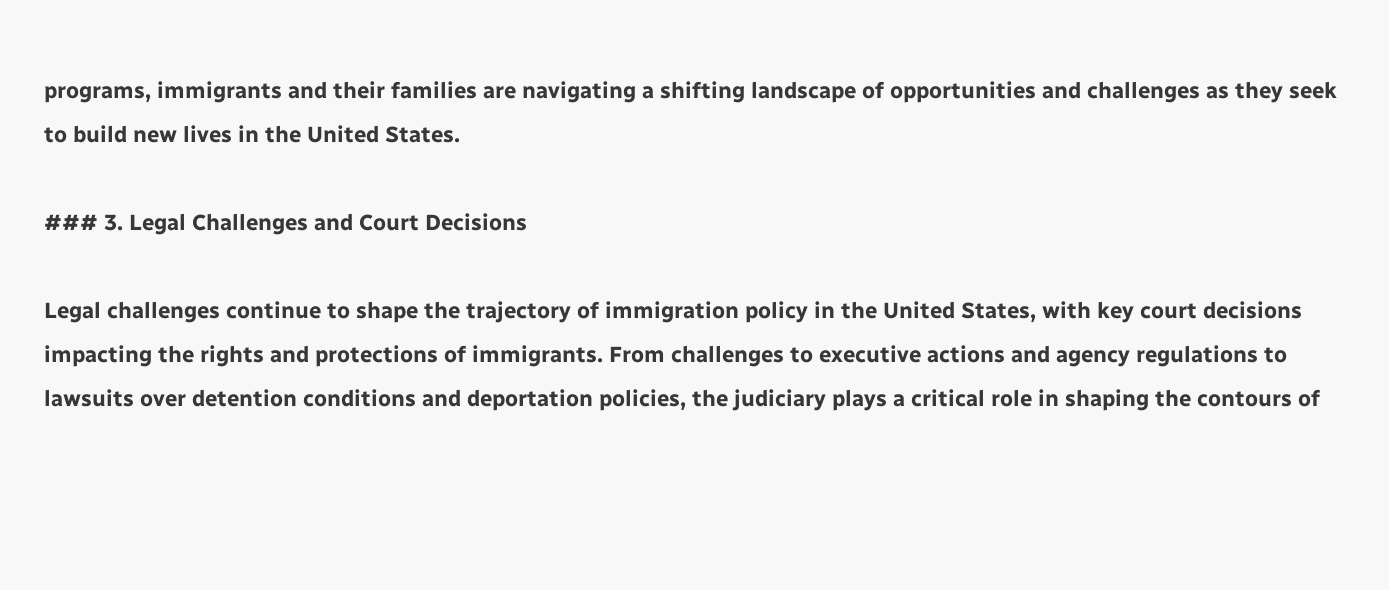programs, immigrants and their families are navigating a shifting landscape of opportunities and challenges as they seek to build new lives in the United States.

### 3. Legal Challenges and Court Decisions

Legal challenges continue to shape the trajectory of immigration policy in the United States, with key court decisions impacting the rights and protections of immigrants. From challenges to executive actions and agency regulations to lawsuits over detention conditions and deportation policies, the judiciary plays a critical role in shaping the contours of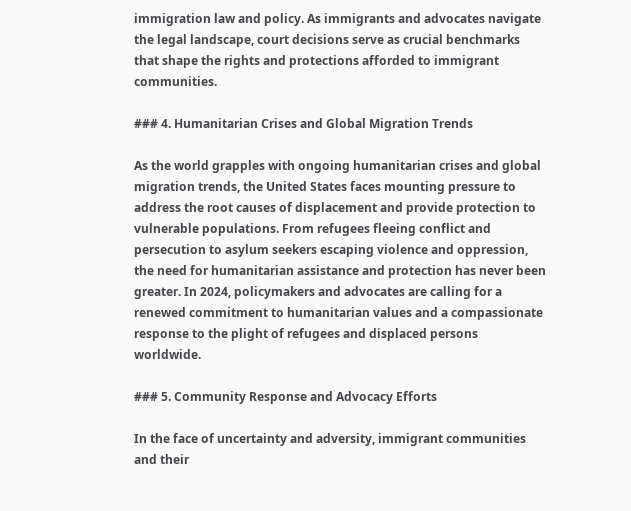immigration law and policy. As immigrants and advocates navigate the legal landscape, court decisions serve as crucial benchmarks that shape the rights and protections afforded to immigrant communities.

### 4. Humanitarian Crises and Global Migration Trends

As the world grapples with ongoing humanitarian crises and global migration trends, the United States faces mounting pressure to address the root causes of displacement and provide protection to vulnerable populations. From refugees fleeing conflict and persecution to asylum seekers escaping violence and oppression, the need for humanitarian assistance and protection has never been greater. In 2024, policymakers and advocates are calling for a renewed commitment to humanitarian values and a compassionate response to the plight of refugees and displaced persons worldwide.

### 5. Community Response and Advocacy Efforts

In the face of uncertainty and adversity, immigrant communities and their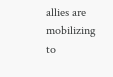allies are mobilizing to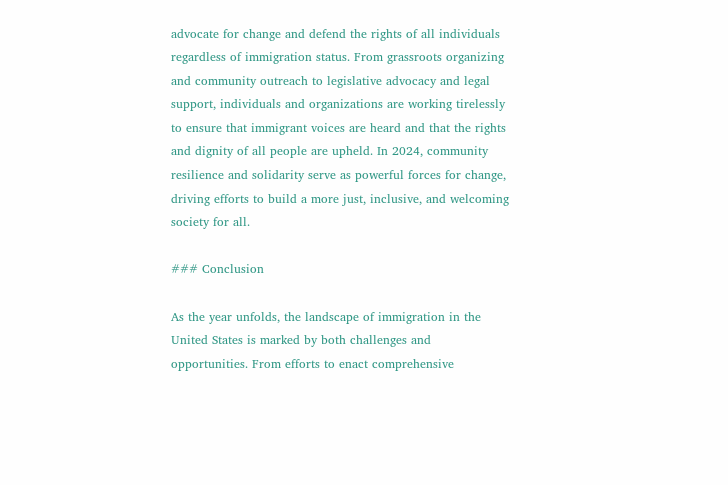advocate for change and defend the rights of all individuals regardless of immigration status. From grassroots organizing and community outreach to legislative advocacy and legal support, individuals and organizations are working tirelessly to ensure that immigrant voices are heard and that the rights and dignity of all people are upheld. In 2024, community resilience and solidarity serve as powerful forces for change, driving efforts to build a more just, inclusive, and welcoming society for all.

### Conclusion

As the year unfolds, the landscape of immigration in the United States is marked by both challenges and opportunities. From efforts to enact comprehensive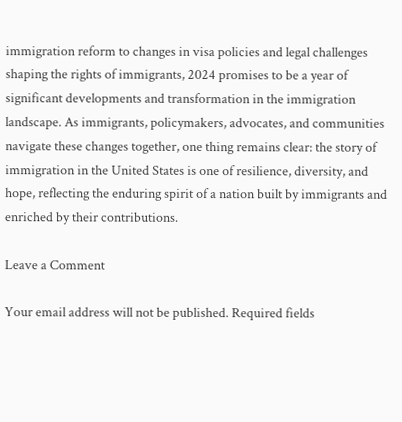immigration reform to changes in visa policies and legal challenges shaping the rights of immigrants, 2024 promises to be a year of significant developments and transformation in the immigration landscape. As immigrants, policymakers, advocates, and communities navigate these changes together, one thing remains clear: the story of immigration in the United States is one of resilience, diversity, and hope, reflecting the enduring spirit of a nation built by immigrants and enriched by their contributions.

Leave a Comment

Your email address will not be published. Required fields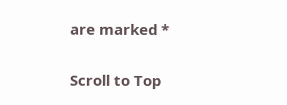are marked *

Scroll to Top